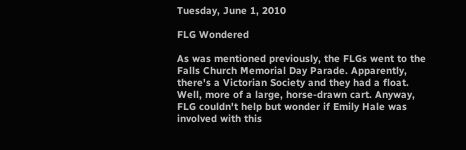Tuesday, June 1, 2010

FLG Wondered

As was mentioned previously, the FLGs went to the Falls Church Memorial Day Parade. Apparently, there's a Victorian Society and they had a float. Well, more of a large, horse-drawn cart. Anyway, FLG couldn't help but wonder if Emily Hale was involved with this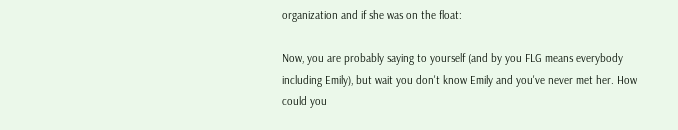organization and if she was on the float:

Now, you are probably saying to yourself (and by you FLG means everybody including Emily), but wait you don't know Emily and you've never met her. How could you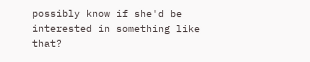possibly know if she'd be interested in something like that?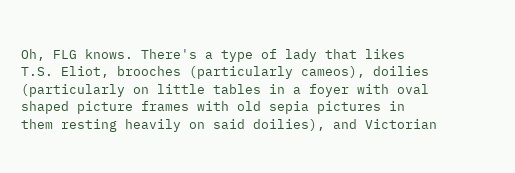Oh, FLG knows. There's a type of lady that likes T.S. Eliot, brooches (particularly cameos), doilies (particularly on little tables in a foyer with oval shaped picture frames with old sepia pictures in them resting heavily on said doilies), and Victorian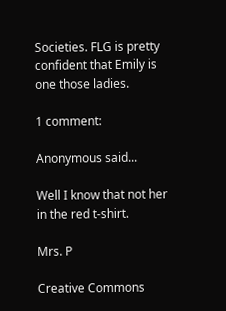Societies. FLG is pretty confident that Emily is one those ladies.

1 comment:

Anonymous said...

Well I know that not her in the red t-shirt.

Mrs. P

Creative Commons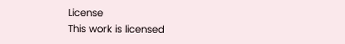License
This work is licensed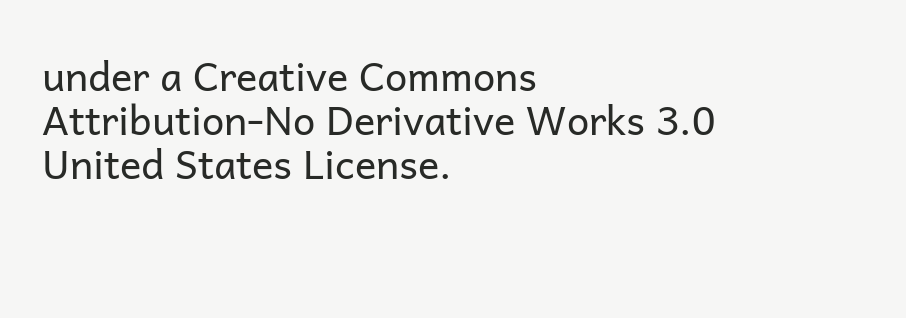under a Creative Commons Attribution-No Derivative Works 3.0 United States License.